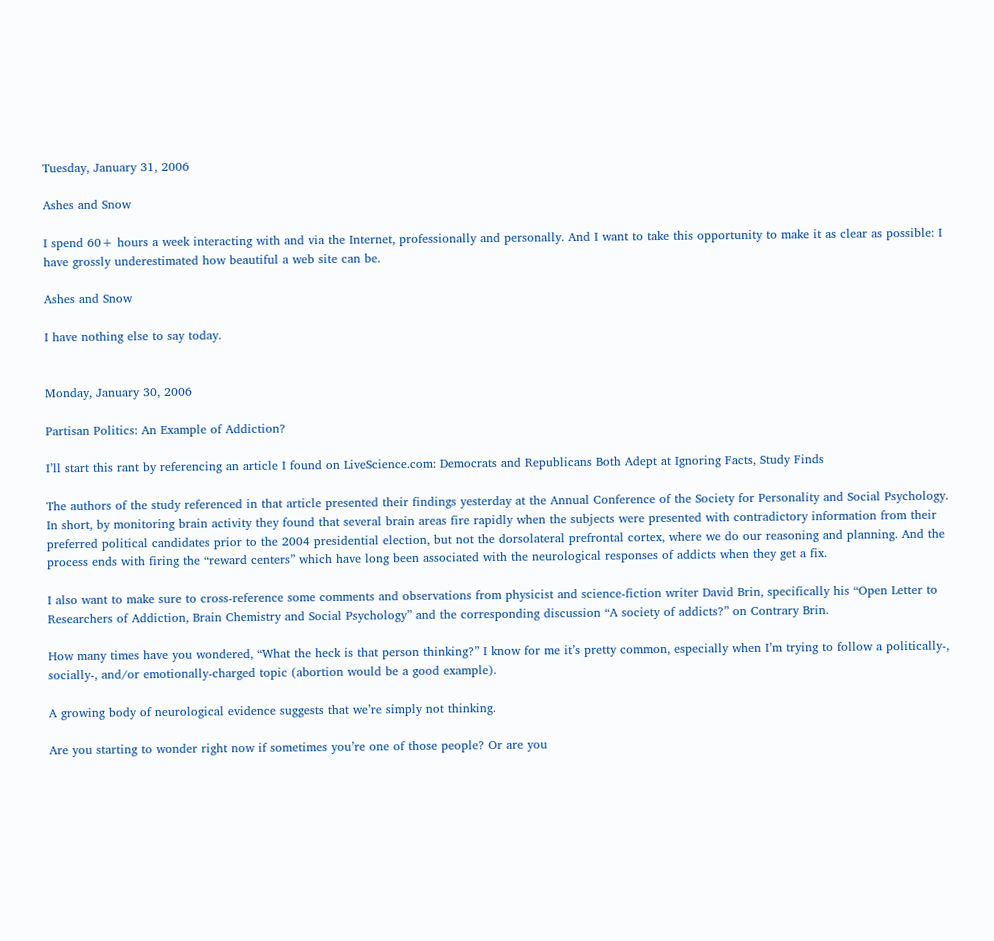Tuesday, January 31, 2006

Ashes and Snow

I spend 60+ hours a week interacting with and via the Internet, professionally and personally. And I want to take this opportunity to make it as clear as possible: I have grossly underestimated how beautiful a web site can be.

Ashes and Snow

I have nothing else to say today.


Monday, January 30, 2006

Partisan Politics: An Example of Addiction?

I’ll start this rant by referencing an article I found on LiveScience.com: Democrats and Republicans Both Adept at Ignoring Facts, Study Finds

The authors of the study referenced in that article presented their findings yesterday at the Annual Conference of the Society for Personality and Social Psychology. In short, by monitoring brain activity they found that several brain areas fire rapidly when the subjects were presented with contradictory information from their preferred political candidates prior to the 2004 presidential election, but not the dorsolateral prefrontal cortex, where we do our reasoning and planning. And the process ends with firing the “reward centers” which have long been associated with the neurological responses of addicts when they get a fix.

I also want to make sure to cross-reference some comments and observations from physicist and science-fiction writer David Brin, specifically his “Open Letter to Researchers of Addiction, Brain Chemistry and Social Psychology” and the corresponding discussion “A society of addicts?” on Contrary Brin.

How many times have you wondered, “What the heck is that person thinking?” I know for me it’s pretty common, especially when I’m trying to follow a politically-, socially-, and/or emotionally-charged topic (abortion would be a good example).

A growing body of neurological evidence suggests that we’re simply not thinking.

Are you starting to wonder right now if sometimes you’re one of those people? Or are you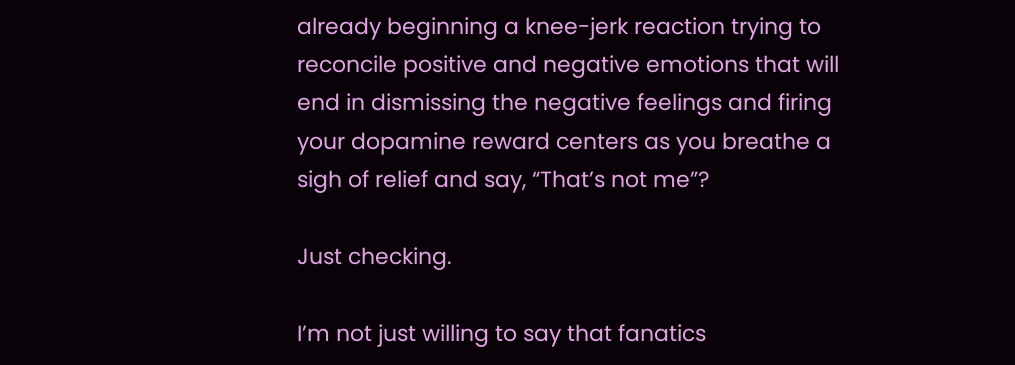already beginning a knee-jerk reaction trying to reconcile positive and negative emotions that will end in dismissing the negative feelings and firing your dopamine reward centers as you breathe a sigh of relief and say, “That’s not me”?

Just checking.

I’m not just willing to say that fanatics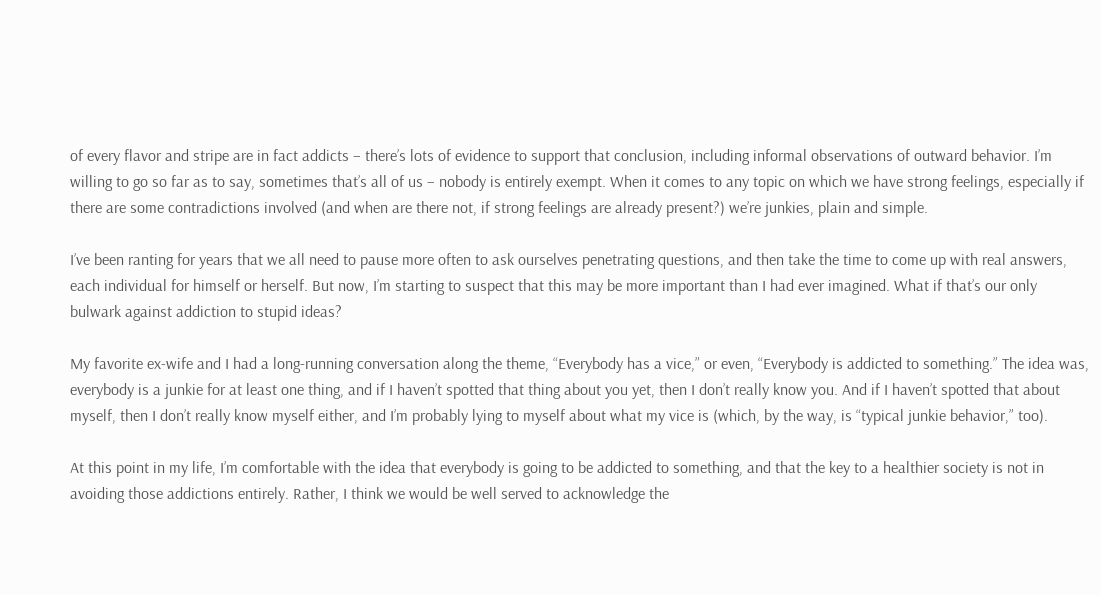of every flavor and stripe are in fact addicts – there’s lots of evidence to support that conclusion, including informal observations of outward behavior. I’m willing to go so far as to say, sometimes that’s all of us – nobody is entirely exempt. When it comes to any topic on which we have strong feelings, especially if there are some contradictions involved (and when are there not, if strong feelings are already present?) we’re junkies, plain and simple.

I’ve been ranting for years that we all need to pause more often to ask ourselves penetrating questions, and then take the time to come up with real answers, each individual for himself or herself. But now, I’m starting to suspect that this may be more important than I had ever imagined. What if that’s our only bulwark against addiction to stupid ideas?

My favorite ex-wife and I had a long-running conversation along the theme, “Everybody has a vice,” or even, “Everybody is addicted to something.” The idea was, everybody is a junkie for at least one thing, and if I haven’t spotted that thing about you yet, then I don’t really know you. And if I haven’t spotted that about myself, then I don’t really know myself either, and I’m probably lying to myself about what my vice is (which, by the way, is “typical junkie behavior,” too).

At this point in my life, I’m comfortable with the idea that everybody is going to be addicted to something, and that the key to a healthier society is not in avoiding those addictions entirely. Rather, I think we would be well served to acknowledge the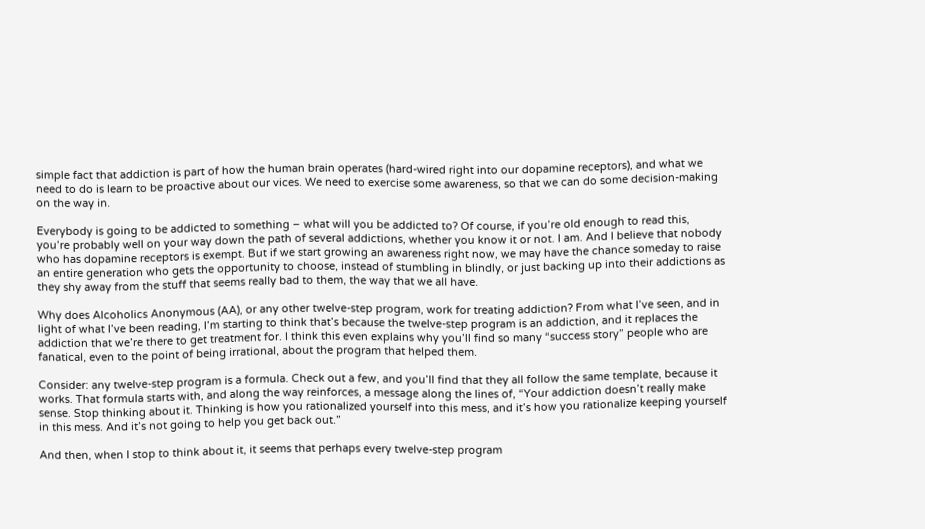simple fact that addiction is part of how the human brain operates (hard-wired right into our dopamine receptors), and what we need to do is learn to be proactive about our vices. We need to exercise some awareness, so that we can do some decision-making on the way in.

Everybody is going to be addicted to something – what will you be addicted to? Of course, if you’re old enough to read this, you’re probably well on your way down the path of several addictions, whether you know it or not. I am. And I believe that nobody who has dopamine receptors is exempt. But if we start growing an awareness right now, we may have the chance someday to raise an entire generation who gets the opportunity to choose, instead of stumbling in blindly, or just backing up into their addictions as they shy away from the stuff that seems really bad to them, the way that we all have.

Why does Alcoholics Anonymous (AA), or any other twelve-step program, work for treating addiction? From what I’ve seen, and in light of what I’ve been reading, I’m starting to think that’s because the twelve-step program is an addiction, and it replaces the addiction that we’re there to get treatment for. I think this even explains why you’ll find so many “success story” people who are fanatical, even to the point of being irrational, about the program that helped them.

Consider: any twelve-step program is a formula. Check out a few, and you’ll find that they all follow the same template, because it works. That formula starts with, and along the way reinforces, a message along the lines of, “Your addiction doesn’t really make sense. Stop thinking about it. Thinking is how you rationalized yourself into this mess, and it’s how you rationalize keeping yourself in this mess. And it’s not going to help you get back out.”

And then, when I stop to think about it, it seems that perhaps every twelve-step program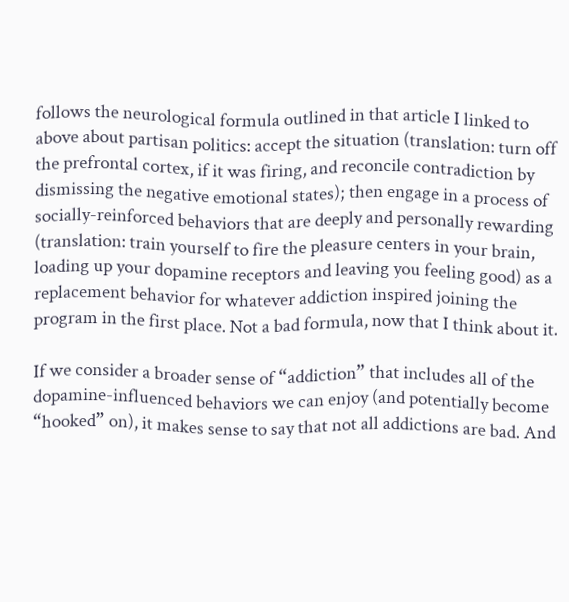follows the neurological formula outlined in that article I linked to above about partisan politics: accept the situation (translation: turn off the prefrontal cortex, if it was firing, and reconcile contradiction by dismissing the negative emotional states); then engage in a process of socially-reinforced behaviors that are deeply and personally rewarding (translation: train yourself to fire the pleasure centers in your brain, loading up your dopamine receptors and leaving you feeling good) as a replacement behavior for whatever addiction inspired joining the program in the first place. Not a bad formula, now that I think about it.

If we consider a broader sense of “addiction” that includes all of the dopamine-influenced behaviors we can enjoy (and potentially become “hooked” on), it makes sense to say that not all addictions are bad. And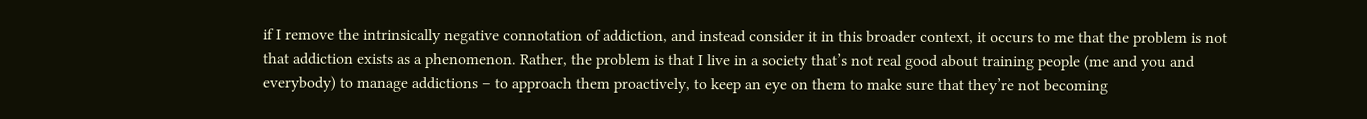if I remove the intrinsically negative connotation of addiction, and instead consider it in this broader context, it occurs to me that the problem is not that addiction exists as a phenomenon. Rather, the problem is that I live in a society that’s not real good about training people (me and you and everybody) to manage addictions – to approach them proactively, to keep an eye on them to make sure that they’re not becoming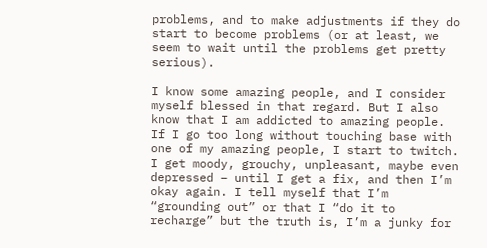problems, and to make adjustments if they do start to become problems (or at least, we seem to wait until the problems get pretty serious).

I know some amazing people, and I consider myself blessed in that regard. But I also know that I am addicted to amazing people. If I go too long without touching base with one of my amazing people, I start to twitch. I get moody, grouchy, unpleasant, maybe even depressed – until I get a fix, and then I’m okay again. I tell myself that I’m “grounding out” or that I “do it to recharge” but the truth is, I’m a junky for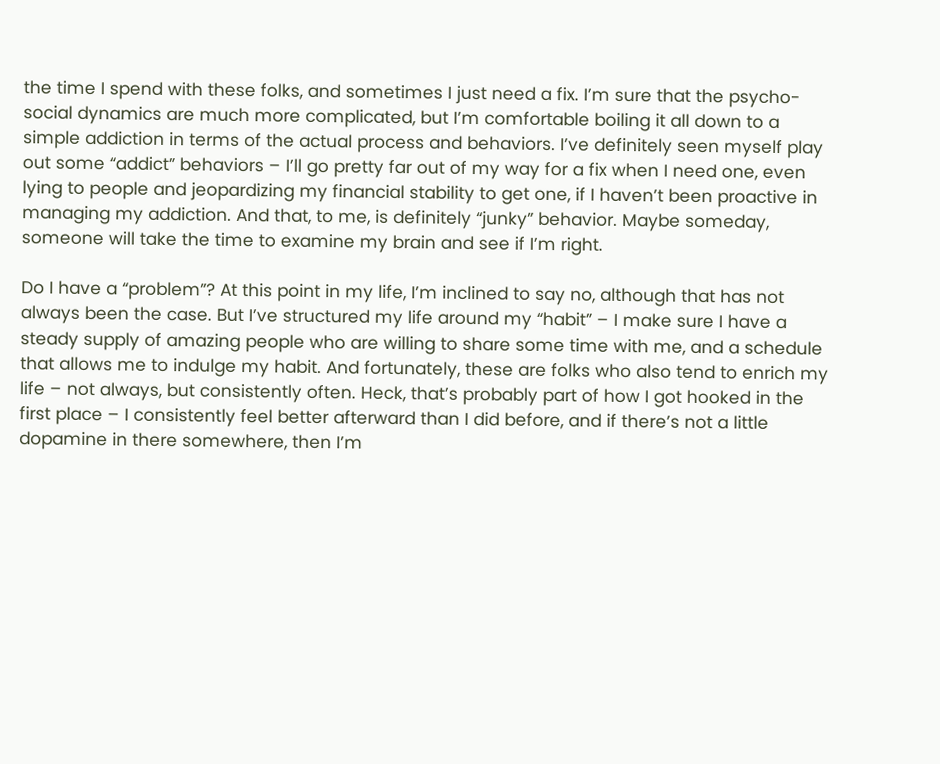the time I spend with these folks, and sometimes I just need a fix. I’m sure that the psycho-social dynamics are much more complicated, but I’m comfortable boiling it all down to a simple addiction in terms of the actual process and behaviors. I’ve definitely seen myself play out some “addict” behaviors – I’ll go pretty far out of my way for a fix when I need one, even lying to people and jeopardizing my financial stability to get one, if I haven’t been proactive in managing my addiction. And that, to me, is definitely “junky” behavior. Maybe someday, someone will take the time to examine my brain and see if I’m right.

Do I have a “problem”? At this point in my life, I’m inclined to say no, although that has not always been the case. But I’ve structured my life around my “habit” – I make sure I have a steady supply of amazing people who are willing to share some time with me, and a schedule that allows me to indulge my habit. And fortunately, these are folks who also tend to enrich my life – not always, but consistently often. Heck, that’s probably part of how I got hooked in the first place – I consistently feel better afterward than I did before, and if there’s not a little dopamine in there somewhere, then I’m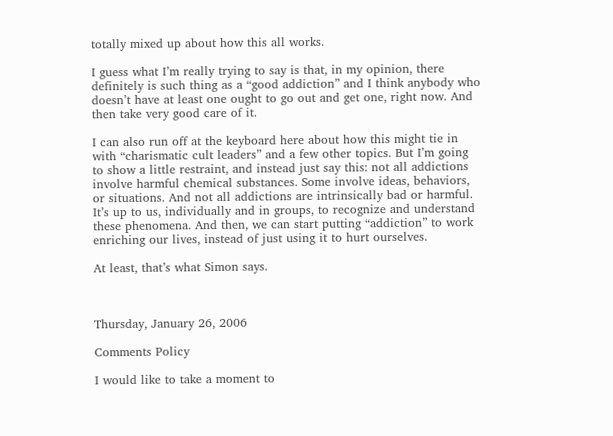totally mixed up about how this all works.

I guess what I’m really trying to say is that, in my opinion, there definitely is such thing as a “good addiction” and I think anybody who doesn’t have at least one ought to go out and get one, right now. And then take very good care of it.

I can also run off at the keyboard here about how this might tie in with “charismatic cult leaders” and a few other topics. But I’m going to show a little restraint, and instead just say this: not all addictions involve harmful chemical substances. Some involve ideas, behaviors, or situations. And not all addictions are intrinsically bad or harmful. It’s up to us, individually and in groups, to recognize and understand these phenomena. And then, we can start putting “addiction” to work enriching our lives, instead of just using it to hurt ourselves.

At least, that’s what Simon says.



Thursday, January 26, 2006

Comments Policy

I would like to take a moment to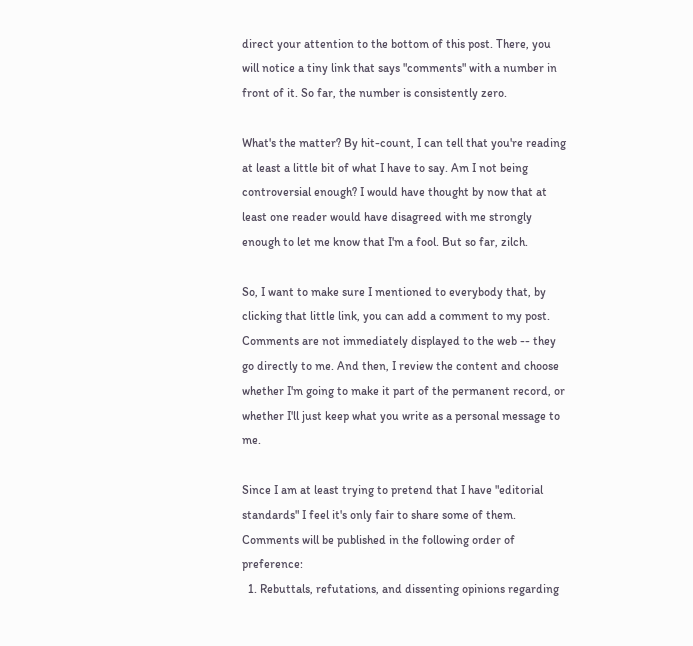direct your attention to the bottom of this post. There, you will notice a tiny link that says "comments" with a number in front of it. So far, the number is consistently zero.

What's the matter? By hit-count, I can tell that you're reading at least a little bit of what I have to say. Am I not being controversial enough? I would have thought by now that at least one reader would have disagreed with me strongly enough to let me know that I'm a fool. But so far, zilch.

So, I want to make sure I mentioned to everybody that, by clicking that little link, you can add a comment to my post. Comments are not immediately displayed to the web -- they go directly to me. And then, I review the content and choose whether I'm going to make it part of the permanent record, or whether I'll just keep what you write as a personal message to me.

Since I am at least trying to pretend that I have "editorial standards" I feel it's only fair to share some of them. Comments will be published in the following order of preference:
  1. Rebuttals, refutations, and dissenting opinions regarding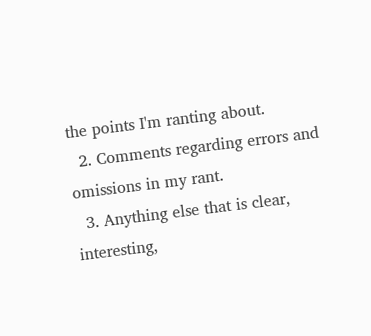the points I'm ranting about.
  2. Comments regarding errors and omissions in my rant.
  3. Anything else that is clear, interesting,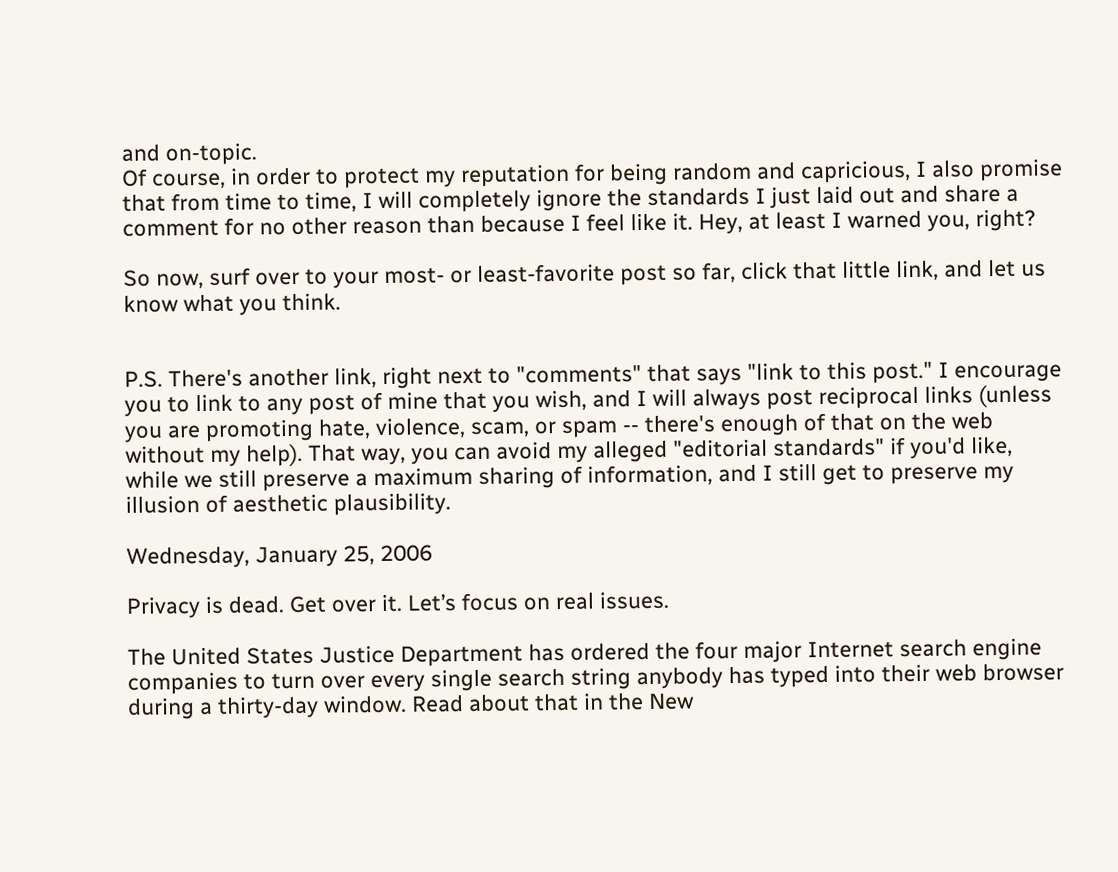and on-topic.
Of course, in order to protect my reputation for being random and capricious, I also promise that from time to time, I will completely ignore the standards I just laid out and share a comment for no other reason than because I feel like it. Hey, at least I warned you, right?

So now, surf over to your most- or least-favorite post so far, click that little link, and let us know what you think.


P.S. There's another link, right next to "comments" that says "link to this post." I encourage you to link to any post of mine that you wish, and I will always post reciprocal links (unless you are promoting hate, violence, scam, or spam -- there's enough of that on the web without my help). That way, you can avoid my alleged "editorial standards" if you'd like, while we still preserve a maximum sharing of information, and I still get to preserve my illusion of aesthetic plausibility.

Wednesday, January 25, 2006

Privacy is dead. Get over it. Let’s focus on real issues.

The United States Justice Department has ordered the four major Internet search engine companies to turn over every single search string anybody has typed into their web browser during a thirty-day window. Read about that in the New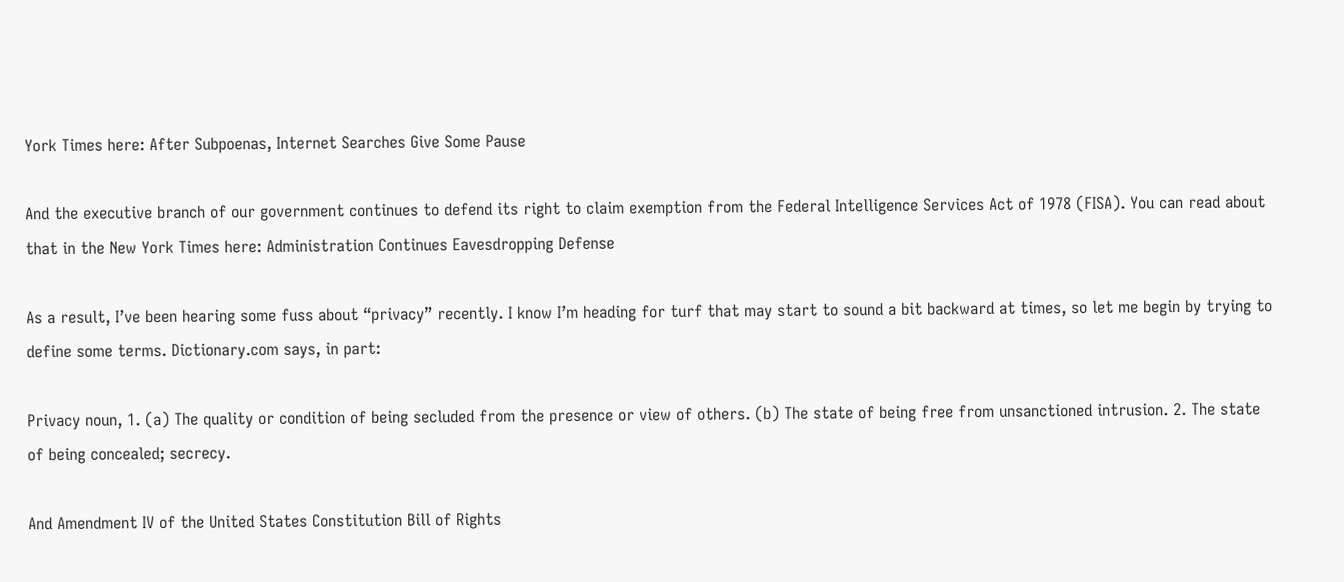York Times here: After Subpoenas, Internet Searches Give Some Pause

And the executive branch of our government continues to defend its right to claim exemption from the Federal Intelligence Services Act of 1978 (FISA). You can read about that in the New York Times here: Administration Continues Eavesdropping Defense

As a result, I’ve been hearing some fuss about “privacy” recently. I know I’m heading for turf that may start to sound a bit backward at times, so let me begin by trying to define some terms. Dictionary.com says, in part:

Privacy noun, 1. (a) The quality or condition of being secluded from the presence or view of others. (b) The state of being free from unsanctioned intrusion. 2. The state of being concealed; secrecy.

And Amendment IV of the United States Constitution Bill of Rights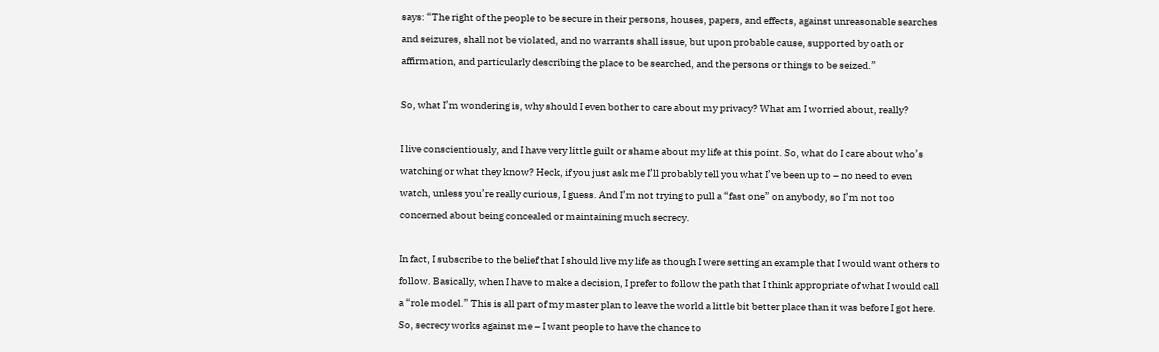says: “The right of the people to be secure in their persons, houses, papers, and effects, against unreasonable searches and seizures, shall not be violated, and no warrants shall issue, but upon probable cause, supported by oath or affirmation, and particularly describing the place to be searched, and the persons or things to be seized.”

So, what I’m wondering is, why should I even bother to care about my privacy? What am I worried about, really?

I live conscientiously, and I have very little guilt or shame about my life at this point. So, what do I care about who’s watching or what they know? Heck, if you just ask me I’ll probably tell you what I’ve been up to – no need to even watch, unless you’re really curious, I guess. And I’m not trying to pull a “fast one” on anybody, so I’m not too concerned about being concealed or maintaining much secrecy.

In fact, I subscribe to the belief that I should live my life as though I were setting an example that I would want others to follow. Basically, when I have to make a decision, I prefer to follow the path that I think appropriate of what I would call a “role model.” This is all part of my master plan to leave the world a little bit better place than it was before I got here. So, secrecy works against me – I want people to have the chance to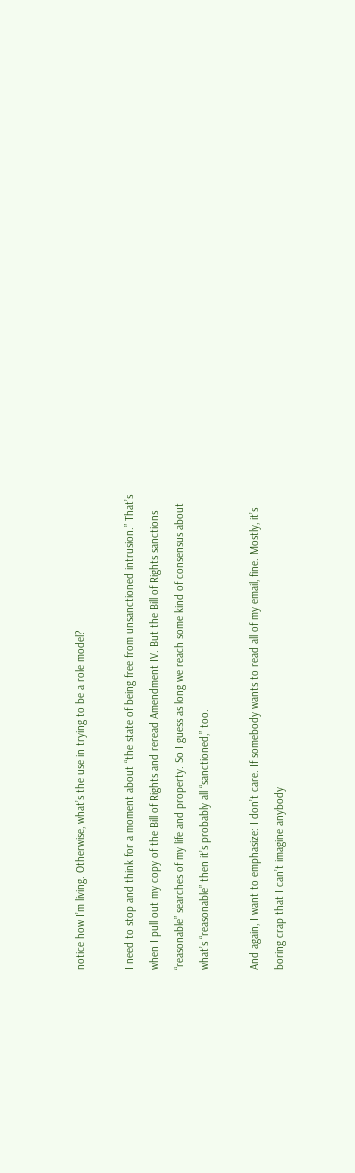notice how I’m living. Otherwise, what’s the use in trying to be a role model?

I need to stop and think for a moment about “the state of being free from unsanctioned intrusion.” That’s when I pull out my copy of the Bill of Rights and reread Amendment IV. But the Bill of Rights sanctions “reasonable” searches of my life and property. So I guess as long we reach some kind of consensus about what’s “reasonable” then it’s probably all “sanctioned,” too.

And again, I want to emphasize: I don’t care. If somebody wants to read all of my email, fine. Mostly, it’s boring crap that I can’t imagine anybody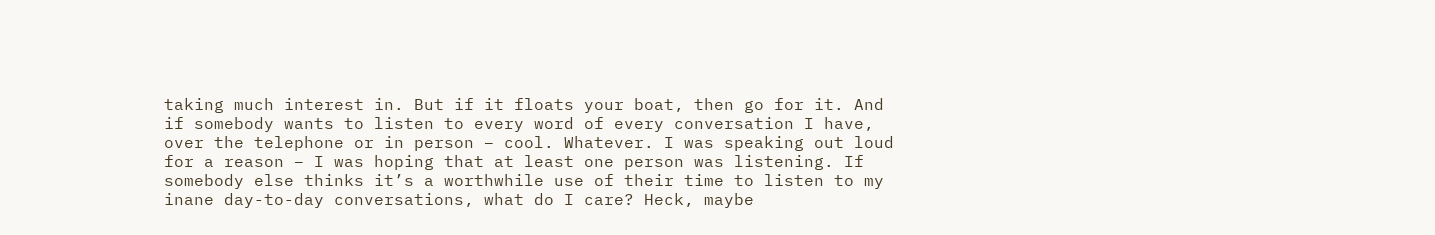taking much interest in. But if it floats your boat, then go for it. And if somebody wants to listen to every word of every conversation I have, over the telephone or in person – cool. Whatever. I was speaking out loud for a reason – I was hoping that at least one person was listening. If somebody else thinks it’s a worthwhile use of their time to listen to my inane day-to-day conversations, what do I care? Heck, maybe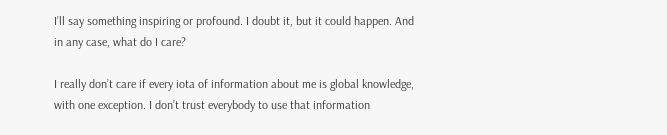I’ll say something inspiring or profound. I doubt it, but it could happen. And in any case, what do I care?

I really don’t care if every iota of information about me is global knowledge, with one exception. I don’t trust everybody to use that information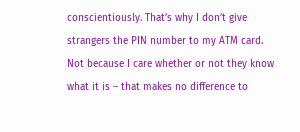conscientiously. That’s why I don’t give strangers the PIN number to my ATM card. Not because I care whether or not they know what it is – that makes no difference to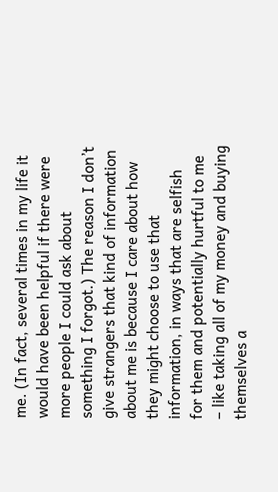me. (In fact, several times in my life it would have been helpful if there were more people I could ask about something I forgot.) The reason I don’t give strangers that kind of information about me is because I care about how they might choose to use that information, in ways that are selfish for them and potentially hurtful to me – like taking all of my money and buying themselves a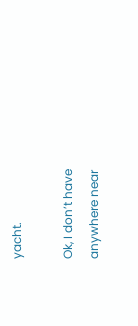yacht.

Ok, I don’t have anywhere near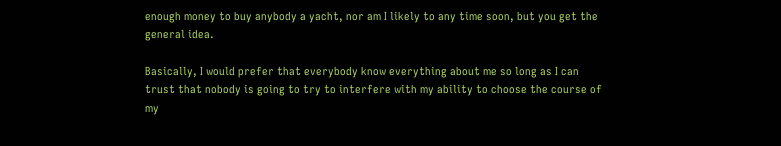enough money to buy anybody a yacht, nor am I likely to any time soon, but you get the general idea.

Basically, I would prefer that everybody know everything about me so long as I can trust that nobody is going to try to interfere with my ability to choose the course of my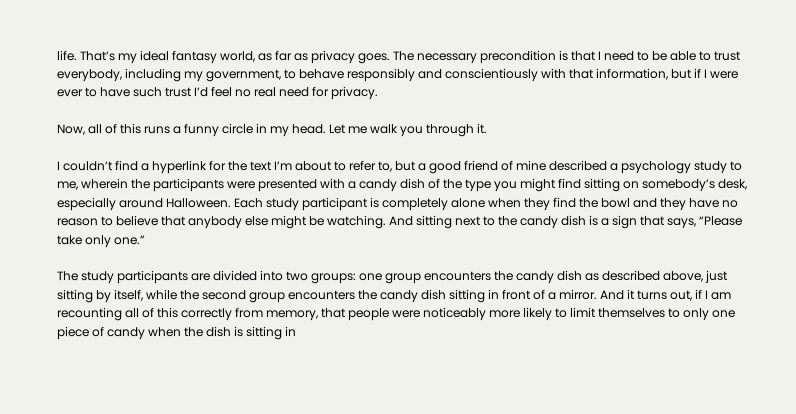life. That’s my ideal fantasy world, as far as privacy goes. The necessary precondition is that I need to be able to trust everybody, including my government, to behave responsibly and conscientiously with that information, but if I were ever to have such trust I’d feel no real need for privacy.

Now, all of this runs a funny circle in my head. Let me walk you through it.

I couldn’t find a hyperlink for the text I’m about to refer to, but a good friend of mine described a psychology study to me, wherein the participants were presented with a candy dish of the type you might find sitting on somebody’s desk, especially around Halloween. Each study participant is completely alone when they find the bowl and they have no reason to believe that anybody else might be watching. And sitting next to the candy dish is a sign that says, “Please take only one.”

The study participants are divided into two groups: one group encounters the candy dish as described above, just sitting by itself, while the second group encounters the candy dish sitting in front of a mirror. And it turns out, if I am recounting all of this correctly from memory, that people were noticeably more likely to limit themselves to only one piece of candy when the dish is sitting in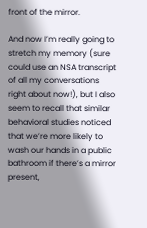front of the mirror.

And now I’m really going to stretch my memory (sure could use an NSA transcript of all my conversations right about now!), but I also seem to recall that similar behavioral studies noticed that we’re more likely to wash our hands in a public bathroom if there’s a mirror present,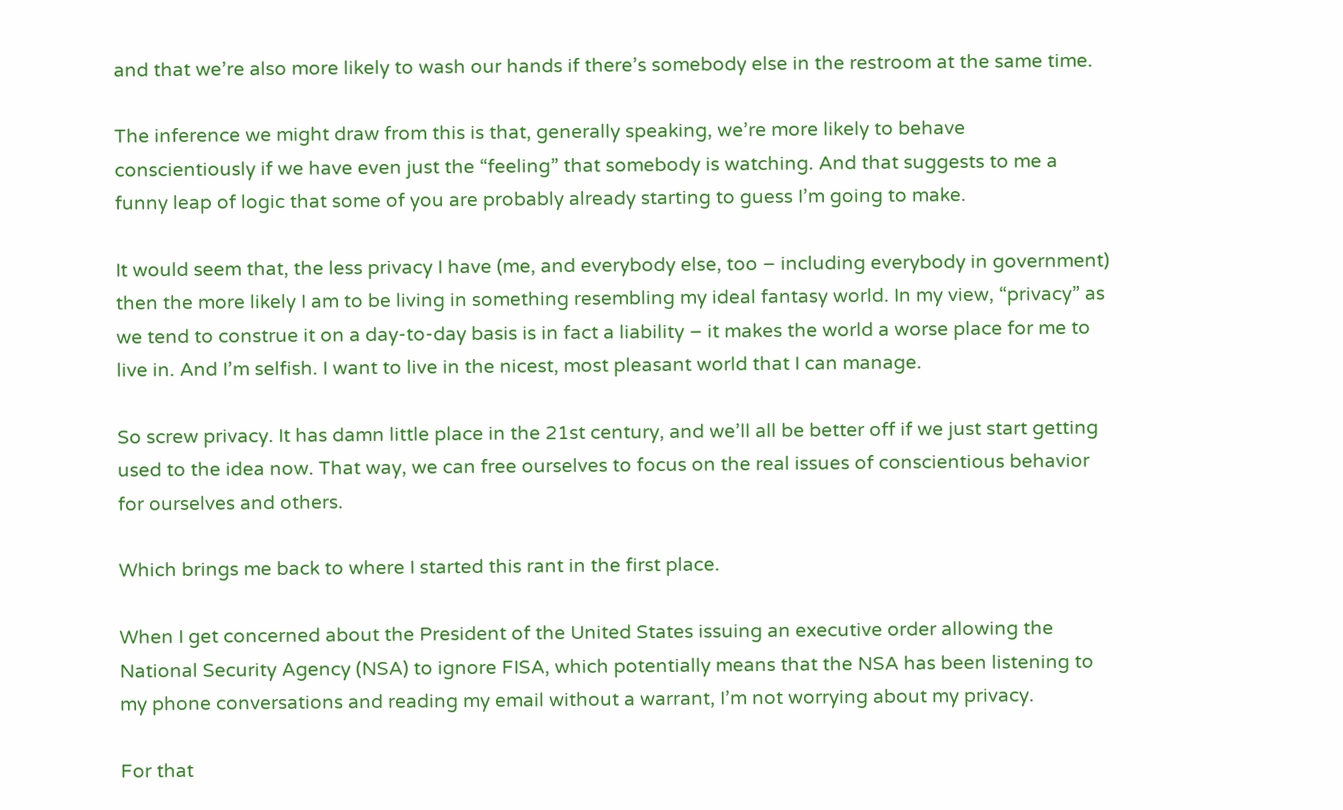and that we’re also more likely to wash our hands if there’s somebody else in the restroom at the same time.

The inference we might draw from this is that, generally speaking, we’re more likely to behave conscientiously if we have even just the “feeling” that somebody is watching. And that suggests to me a funny leap of logic that some of you are probably already starting to guess I’m going to make.

It would seem that, the less privacy I have (me, and everybody else, too – including everybody in government) then the more likely I am to be living in something resembling my ideal fantasy world. In my view, “privacy” as we tend to construe it on a day-to-day basis is in fact a liability – it makes the world a worse place for me to live in. And I’m selfish. I want to live in the nicest, most pleasant world that I can manage.

So screw privacy. It has damn little place in the 21st century, and we’ll all be better off if we just start getting used to the idea now. That way, we can free ourselves to focus on the real issues of conscientious behavior for ourselves and others.

Which brings me back to where I started this rant in the first place.

When I get concerned about the President of the United States issuing an executive order allowing the National Security Agency (NSA) to ignore FISA, which potentially means that the NSA has been listening to my phone conversations and reading my email without a warrant, I’m not worrying about my privacy.

For that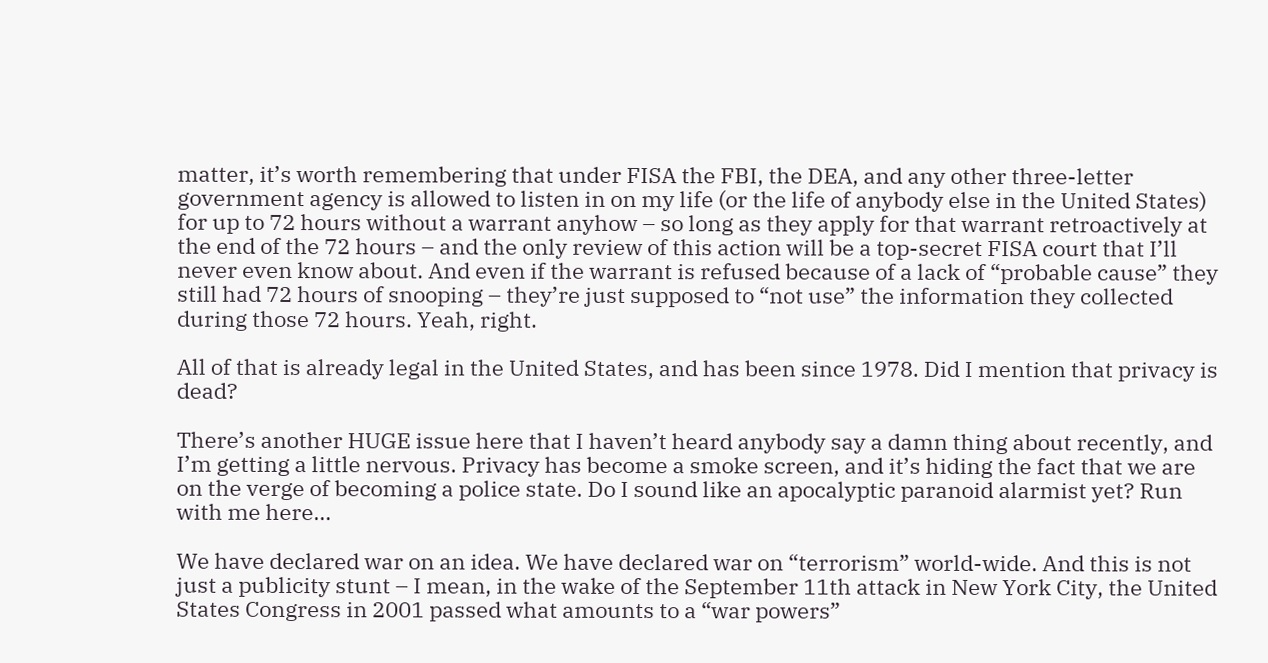matter, it’s worth remembering that under FISA the FBI, the DEA, and any other three-letter government agency is allowed to listen in on my life (or the life of anybody else in the United States) for up to 72 hours without a warrant anyhow – so long as they apply for that warrant retroactively at the end of the 72 hours – and the only review of this action will be a top-secret FISA court that I’ll never even know about. And even if the warrant is refused because of a lack of “probable cause” they still had 72 hours of snooping – they’re just supposed to “not use” the information they collected during those 72 hours. Yeah, right.

All of that is already legal in the United States, and has been since 1978. Did I mention that privacy is dead?

There’s another HUGE issue here that I haven’t heard anybody say a damn thing about recently, and I’m getting a little nervous. Privacy has become a smoke screen, and it’s hiding the fact that we are on the verge of becoming a police state. Do I sound like an apocalyptic paranoid alarmist yet? Run with me here…

We have declared war on an idea. We have declared war on “terrorism” world-wide. And this is not just a publicity stunt – I mean, in the wake of the September 11th attack in New York City, the United States Congress in 2001 passed what amounts to a “war powers”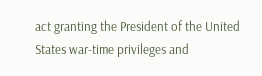act granting the President of the United States war-time privileges and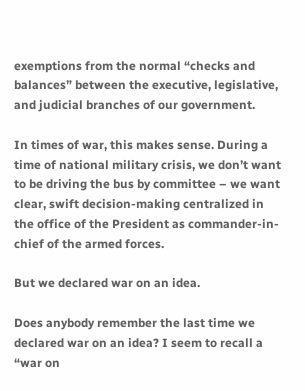exemptions from the normal “checks and balances” between the executive, legislative, and judicial branches of our government.

In times of war, this makes sense. During a time of national military crisis, we don’t want to be driving the bus by committee – we want clear, swift decision-making centralized in the office of the President as commander-in-chief of the armed forces.

But we declared war on an idea.

Does anybody remember the last time we declared war on an idea? I seem to recall a “war on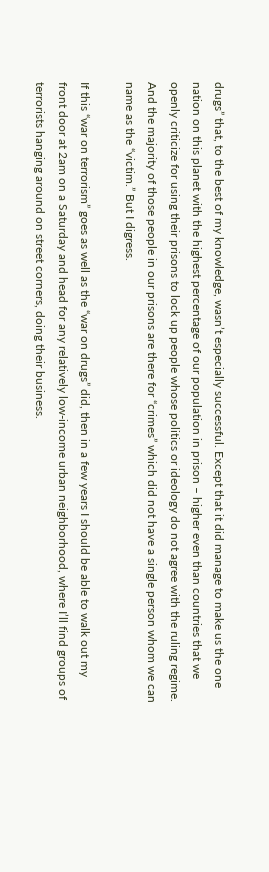drugs” that, to the best of my knowledge, wasn’t especially successful. Except that it did manage to make us the one nation on this planet with the highest percentage of our population in prison – higher even than countries that we openly criticize for using their prisons to lock up people whose politics or ideology do not agree with the ruling regime. And the majority of those people in our prisons are there for “crimes” which did not have a single person whom we can name as the “victim.” But I digress.

If this “war on terrorism” goes as well as the “war on drugs” did, then in a few years I should be able to walk out my front door at 2am on a Saturday and head for any relatively low-income urban neighborhood, where I’ll find groups of terrorists hanging around on street corners, doing their business.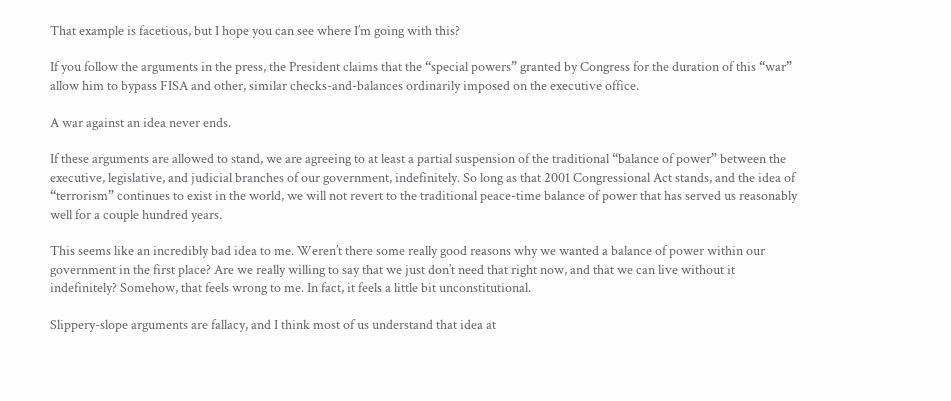That example is facetious, but I hope you can see where I’m going with this?

If you follow the arguments in the press, the President claims that the “special powers” granted by Congress for the duration of this “war” allow him to bypass FISA and other, similar checks-and-balances ordinarily imposed on the executive office.

A war against an idea never ends.

If these arguments are allowed to stand, we are agreeing to at least a partial suspension of the traditional “balance of power” between the executive, legislative, and judicial branches of our government, indefinitely. So long as that 2001 Congressional Act stands, and the idea of “terrorism” continues to exist in the world, we will not revert to the traditional peace-time balance of power that has served us reasonably well for a couple hundred years.

This seems like an incredibly bad idea to me. Weren’t there some really good reasons why we wanted a balance of power within our government in the first place? Are we really willing to say that we just don’t need that right now, and that we can live without it indefinitely? Somehow, that feels wrong to me. In fact, it feels a little bit unconstitutional.

Slippery-slope arguments are fallacy, and I think most of us understand that idea at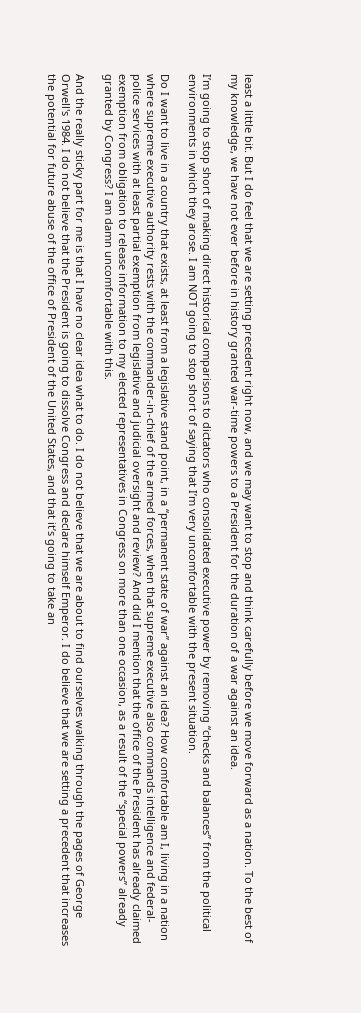least a little bit. But I do feel that we are setting precedent right now, and we may want to stop and think carefully before we move forward as a nation. To the best of my knowledge, we have not ever before in history granted war-time powers to a President for the duration of a war against an idea.

I’m going to stop short of making direct historical comparisons to dictators who consolidated executive power by removing “checks and balances” from the political environments in which they arose. I am NOT going to stop short of saying that I’m very uncomfortable with the present situation.

Do I want to live in a country that exists, at least from a legislative stand point, in a “permanent state of war” against an idea? How comfortable am I, living in a nation where supreme executive authority rests with the commander-in-chief of the armed forces, when that supreme executive also commands intelligence and federal-police services with at least partial exemption from legislative and judicial oversight and review? And did I mention that the office of the President has already claimed exemption from obligation to release information to my elected representatives in Congress on more than one occasion, as a result of the “special powers” already granted by Congress? I am damn uncomfortable with this.

And the really sticky part for me is that I have no clear idea what to do. I do not believe that we are about to find ourselves walking through the pages of George Orwell's 1984. I do not believe that the President is going to dissolve Congress and declare himself Emperor. I do believe that we are setting a precedent that increases the potential for future abuse of the office of President of the United States, and that it’s going to take an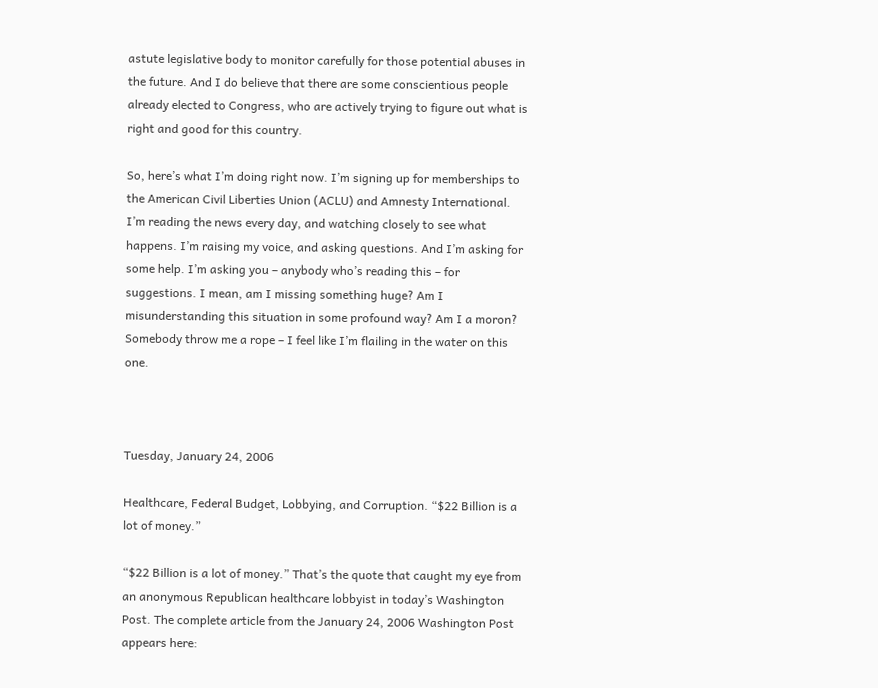astute legislative body to monitor carefully for those potential abuses in the future. And I do believe that there are some conscientious people already elected to Congress, who are actively trying to figure out what is right and good for this country.

So, here’s what I’m doing right now. I’m signing up for memberships to the American Civil Liberties Union (ACLU) and Amnesty International. I’m reading the news every day, and watching closely to see what happens. I’m raising my voice, and asking questions. And I’m asking for some help. I’m asking you – anybody who’s reading this – for suggestions. I mean, am I missing something huge? Am I misunderstanding this situation in some profound way? Am I a moron? Somebody throw me a rope – I feel like I’m flailing in the water on this one.



Tuesday, January 24, 2006

Healthcare, Federal Budget, Lobbying, and Corruption. “$22 Billion is a lot of money.”

“$22 Billion is a lot of money.” That’s the quote that caught my eye from an anonymous Republican healthcare lobbyist in today’s Washington Post. The complete article from the January 24, 2006 Washington Post appears here: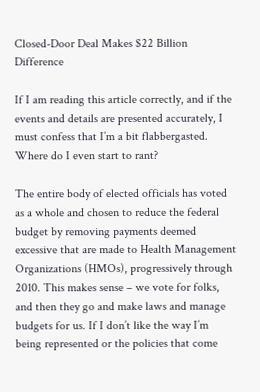Closed-Door Deal Makes $22 Billion Difference

If I am reading this article correctly, and if the events and details are presented accurately, I must confess that I’m a bit flabbergasted. Where do I even start to rant?

The entire body of elected officials has voted as a whole and chosen to reduce the federal budget by removing payments deemed excessive that are made to Health Management Organizations (HMOs), progressively through 2010. This makes sense – we vote for folks, and then they go and make laws and manage budgets for us. If I don’t like the way I’m being represented or the policies that come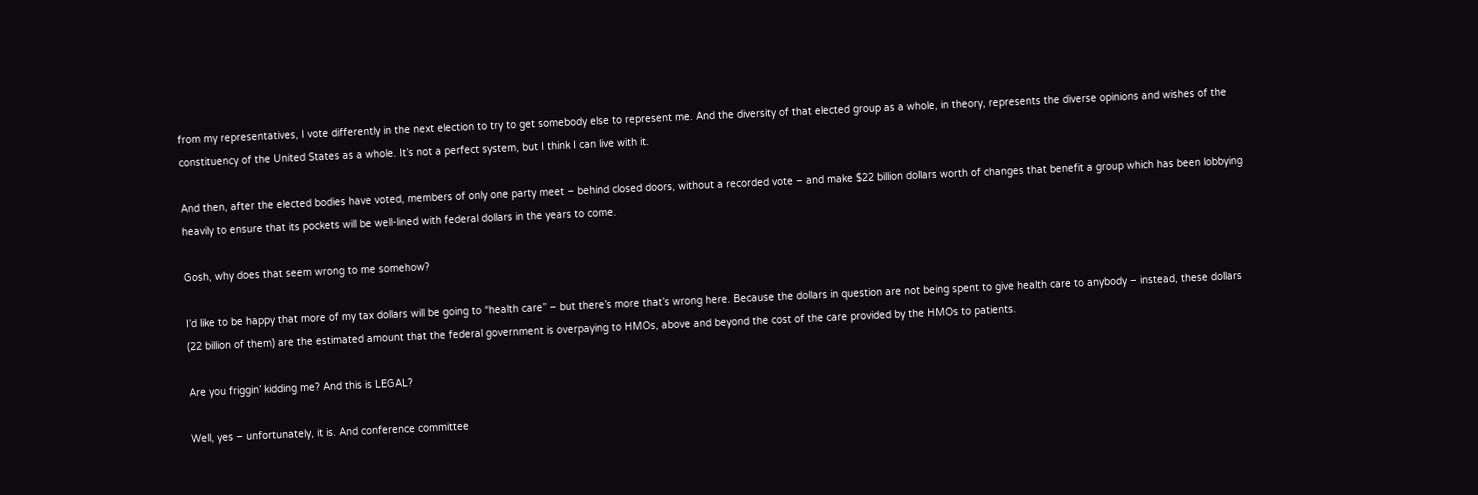from my representatives, I vote differently in the next election to try to get somebody else to represent me. And the diversity of that elected group as a whole, in theory, represents the diverse opinions and wishes of the constituency of the United States as a whole. It’s not a perfect system, but I think I can live with it.

And then, after the elected bodies have voted, members of only one party meet – behind closed doors, without a recorded vote – and make $22 billion dollars worth of changes that benefit a group which has been lobbying heavily to ensure that its pockets will be well-lined with federal dollars in the years to come.

Gosh, why does that seem wrong to me somehow?

I’d like to be happy that more of my tax dollars will be going to “health care” – but there’s more that’s wrong here. Because the dollars in question are not being spent to give health care to anybody – instead, these dollars (22 billion of them) are the estimated amount that the federal government is overpaying to HMOs, above and beyond the cost of the care provided by the HMOs to patients.

Are you friggin’ kidding me? And this is LEGAL?

Well, yes – unfortunately, it is. And conference committee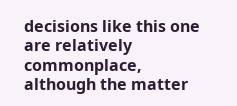decisions like this one are relatively commonplace, although the matter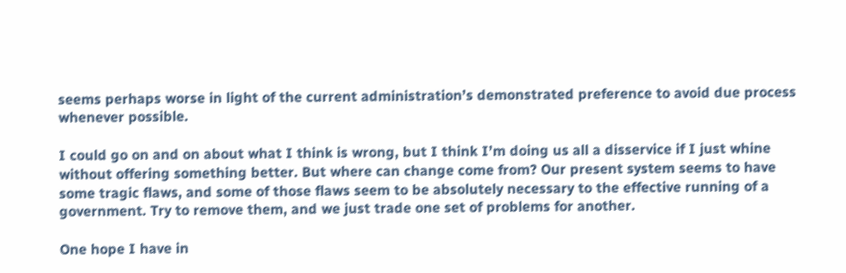seems perhaps worse in light of the current administration’s demonstrated preference to avoid due process whenever possible.

I could go on and on about what I think is wrong, but I think I’m doing us all a disservice if I just whine without offering something better. But where can change come from? Our present system seems to have some tragic flaws, and some of those flaws seem to be absolutely necessary to the effective running of a government. Try to remove them, and we just trade one set of problems for another.

One hope I have in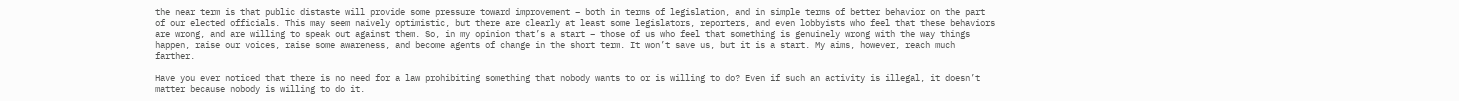the near term is that public distaste will provide some pressure toward improvement – both in terms of legislation, and in simple terms of better behavior on the part of our elected officials. This may seem naively optimistic, but there are clearly at least some legislators, reporters, and even lobbyists who feel that these behaviors are wrong, and are willing to speak out against them. So, in my opinion that’s a start – those of us who feel that something is genuinely wrong with the way things happen, raise our voices, raise some awareness, and become agents of change in the short term. It won’t save us, but it is a start. My aims, however, reach much farther.

Have you ever noticed that there is no need for a law prohibiting something that nobody wants to or is willing to do? Even if such an activity is illegal, it doesn’t matter because nobody is willing to do it.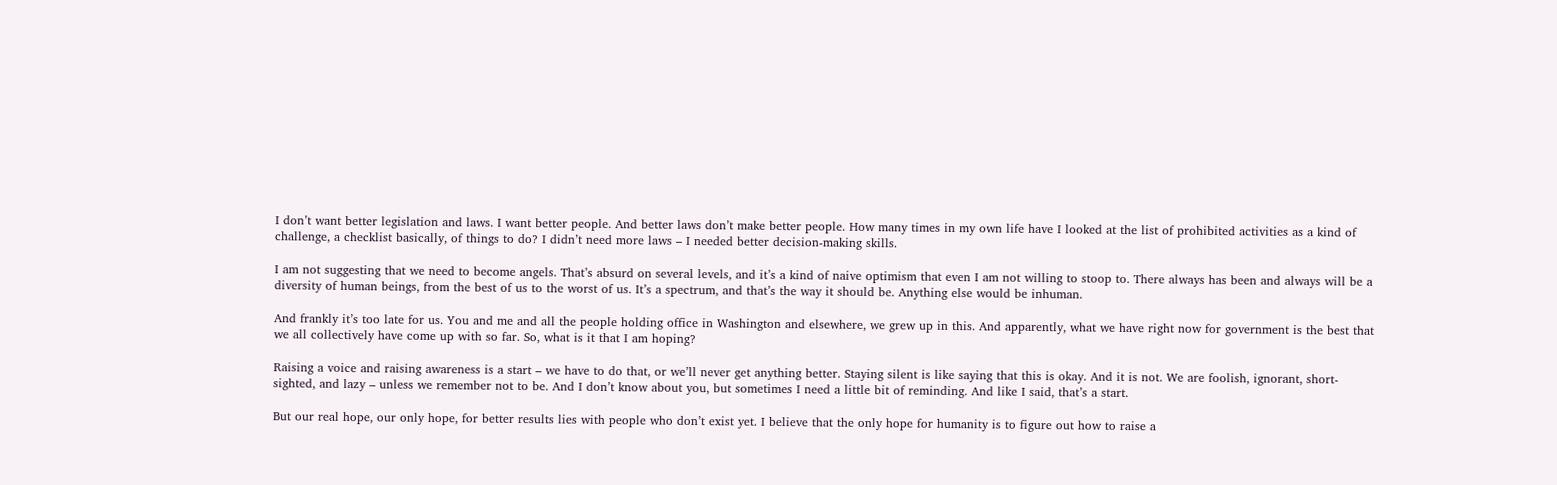I don’t want better legislation and laws. I want better people. And better laws don’t make better people. How many times in my own life have I looked at the list of prohibited activities as a kind of challenge, a checklist basically, of things to do? I didn’t need more laws – I needed better decision-making skills.

I am not suggesting that we need to become angels. That’s absurd on several levels, and it’s a kind of naive optimism that even I am not willing to stoop to. There always has been and always will be a diversity of human beings, from the best of us to the worst of us. It’s a spectrum, and that’s the way it should be. Anything else would be inhuman.

And frankly it’s too late for us. You and me and all the people holding office in Washington and elsewhere, we grew up in this. And apparently, what we have right now for government is the best that we all collectively have come up with so far. So, what is it that I am hoping?

Raising a voice and raising awareness is a start – we have to do that, or we’ll never get anything better. Staying silent is like saying that this is okay. And it is not. We are foolish, ignorant, short-sighted, and lazy – unless we remember not to be. And I don’t know about you, but sometimes I need a little bit of reminding. And like I said, that’s a start.

But our real hope, our only hope, for better results lies with people who don’t exist yet. I believe that the only hope for humanity is to figure out how to raise a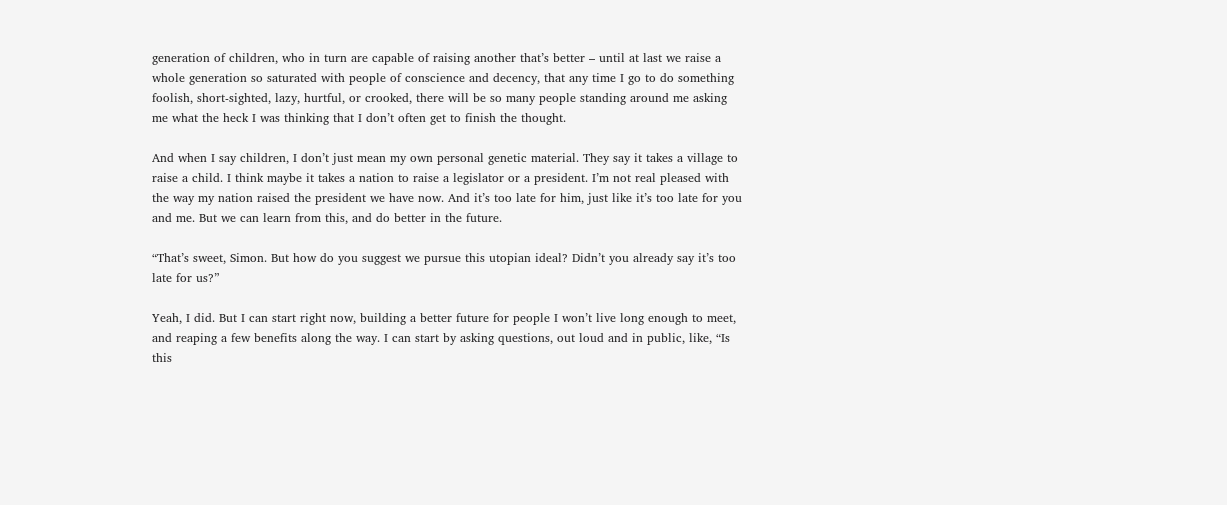generation of children, who in turn are capable of raising another that’s better – until at last we raise a whole generation so saturated with people of conscience and decency, that any time I go to do something foolish, short-sighted, lazy, hurtful, or crooked, there will be so many people standing around me asking me what the heck I was thinking that I don’t often get to finish the thought.

And when I say children, I don’t just mean my own personal genetic material. They say it takes a village to raise a child. I think maybe it takes a nation to raise a legislator or a president. I’m not real pleased with the way my nation raised the president we have now. And it’s too late for him, just like it’s too late for you and me. But we can learn from this, and do better in the future.

“That’s sweet, Simon. But how do you suggest we pursue this utopian ideal? Didn’t you already say it’s too late for us?”

Yeah, I did. But I can start right now, building a better future for people I won’t live long enough to meet, and reaping a few benefits along the way. I can start by asking questions, out loud and in public, like, “Is this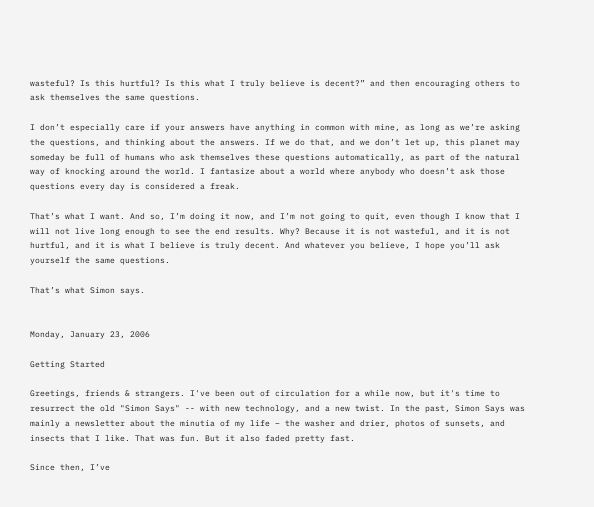wasteful? Is this hurtful? Is this what I truly believe is decent?” and then encouraging others to ask themselves the same questions.

I don’t especially care if your answers have anything in common with mine, as long as we’re asking the questions, and thinking about the answers. If we do that, and we don’t let up, this planet may someday be full of humans who ask themselves these questions automatically, as part of the natural way of knocking around the world. I fantasize about a world where anybody who doesn’t ask those questions every day is considered a freak.

That’s what I want. And so, I’m doing it now, and I’m not going to quit, even though I know that I will not live long enough to see the end results. Why? Because it is not wasteful, and it is not hurtful, and it is what I believe is truly decent. And whatever you believe, I hope you’ll ask yourself the same questions.

That’s what Simon says.


Monday, January 23, 2006

Getting Started

Greetings, friends & strangers. I've been out of circulation for a while now, but it's time to resurrect the old "Simon Says" -- with new technology, and a new twist. In the past, Simon Says was mainly a newsletter about the minutia of my life – the washer and drier, photos of sunsets, and insects that I like. That was fun. But it also faded pretty fast.

Since then, I’ve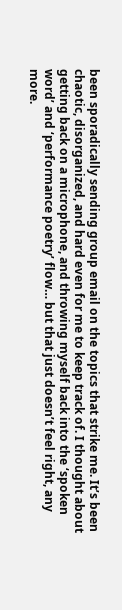been sporadically sending group email on the topics that strike me. It’s been chaotic, disorganized, and hard even for me to keep track of. I thought about getting back on a microphone, and throwing myself back into the ‘spoken word’ and ‘performance poetry’ flow… but that just doesn’t feel right, any more.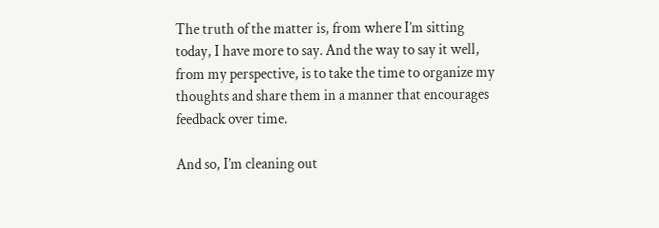The truth of the matter is, from where I’m sitting today, I have more to say. And the way to say it well, from my perspective, is to take the time to organize my thoughts and share them in a manner that encourages feedback over time.

And so, I’m cleaning out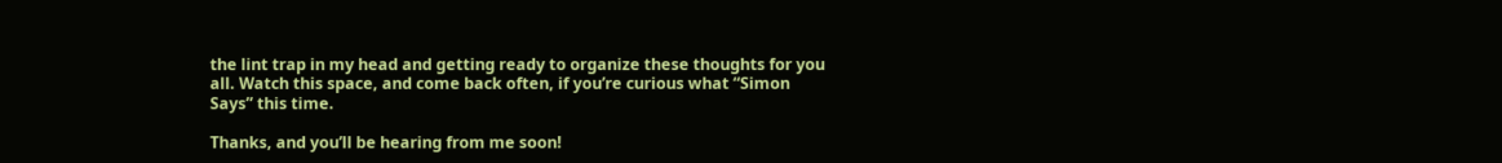the lint trap in my head and getting ready to organize these thoughts for you all. Watch this space, and come back often, if you’re curious what “Simon Says” this time.

Thanks, and you’ll be hearing from me soon!